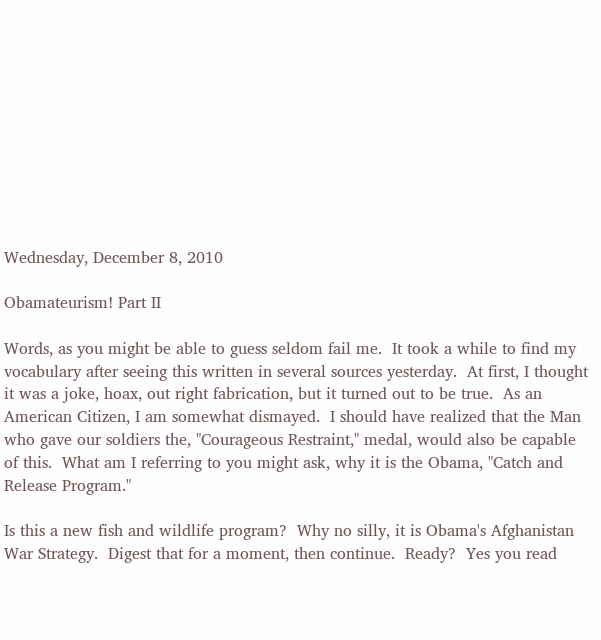Wednesday, December 8, 2010

Obamateurism! Part II

Words, as you might be able to guess seldom fail me.  It took a while to find my vocabulary after seeing this written in several sources yesterday.  At first, I thought it was a joke, hoax, out right fabrication, but it turned out to be true.  As an American Citizen, I am somewhat dismayed.  I should have realized that the Man who gave our soldiers the, "Courageous Restraint," medal, would also be capable of this.  What am I referring to you might ask, why it is the Obama, "Catch and Release Program."

Is this a new fish and wildlife program?  Why no silly, it is Obama's Afghanistan War Strategy.  Digest that for a moment, then continue.  Ready?  Yes you read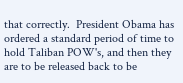that correctly.  President Obama has ordered a standard period of time to hold Taliban POW's, and then they are to be released back to be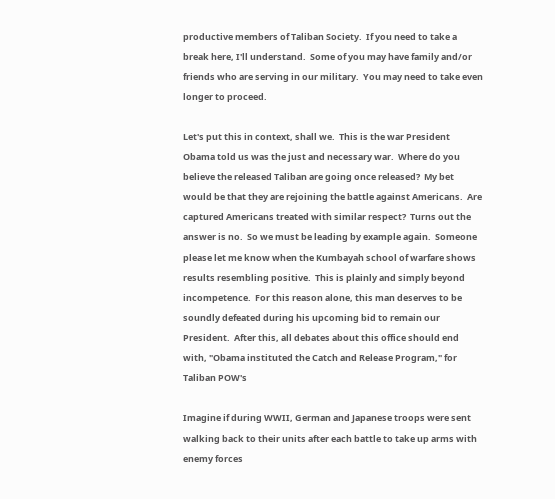productive members of Taliban Society.  If you need to take a break here, I'll understand.  Some of you may have family and/or friends who are serving in our military.  You may need to take even longer to proceed.

Let's put this in context, shall we.  This is the war President Obama told us was the just and necessary war.  Where do you believe the released Taliban are going once released?  My bet would be that they are rejoining the battle against Americans.  Are captured Americans treated with similar respect?  Turns out the answer is no.  So we must be leading by example again.  Someone please let me know when the Kumbayah school of warfare shows results resembling positive.  This is plainly and simply beyond incompetence.  For this reason alone, this man deserves to be soundly defeated during his upcoming bid to remain our President.  After this, all debates about this office should end with, "Obama instituted the Catch and Release Program," for Taliban POW's

Imagine if during WWII, German and Japanese troops were sent walking back to their units after each battle to take up arms with enemy forces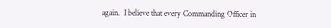again.  I believe that every Commanding Officer in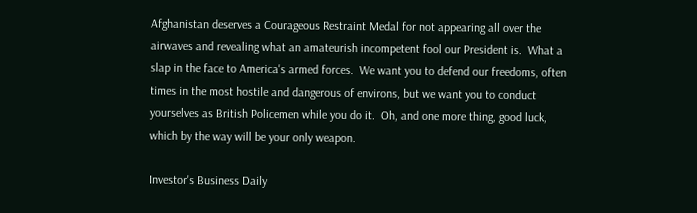Afghanistan deserves a Courageous Restraint Medal for not appearing all over the airwaves and revealing what an amateurish incompetent fool our President is.  What a slap in the face to America's armed forces.  We want you to defend our freedoms, often times in the most hostile and dangerous of environs, but we want you to conduct yourselves as British Policemen while you do it.  Oh, and one more thing, good luck, which by the way will be your only weapon.

Investor's Business Daily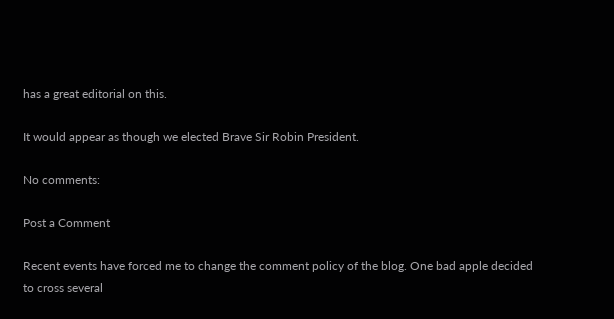has a great editorial on this.

It would appear as though we elected Brave Sir Robin President.

No comments:

Post a Comment

Recent events have forced me to change the comment policy of the blog. One bad apple decided to cross several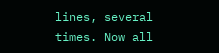lines, several times. Now all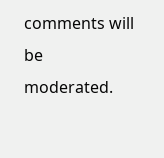comments will be moderated.